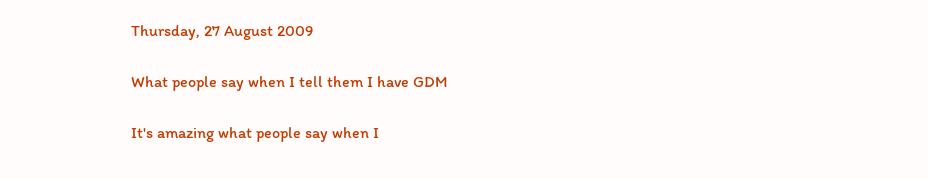Thursday, 27 August 2009

What people say when I tell them I have GDM

It's amazing what people say when I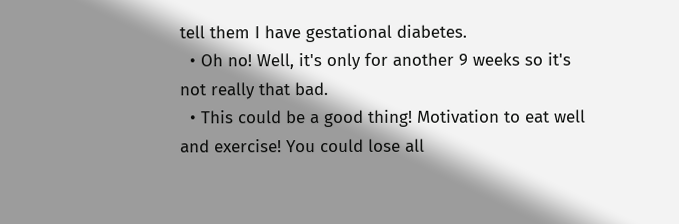tell them I have gestational diabetes.
  • Oh no! Well, it's only for another 9 weeks so it's not really that bad.
  • This could be a good thing! Motivation to eat well and exercise! You could lose all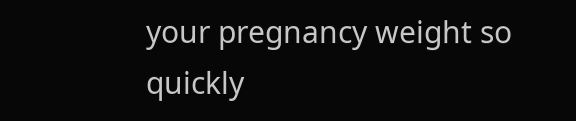your pregnancy weight so quickly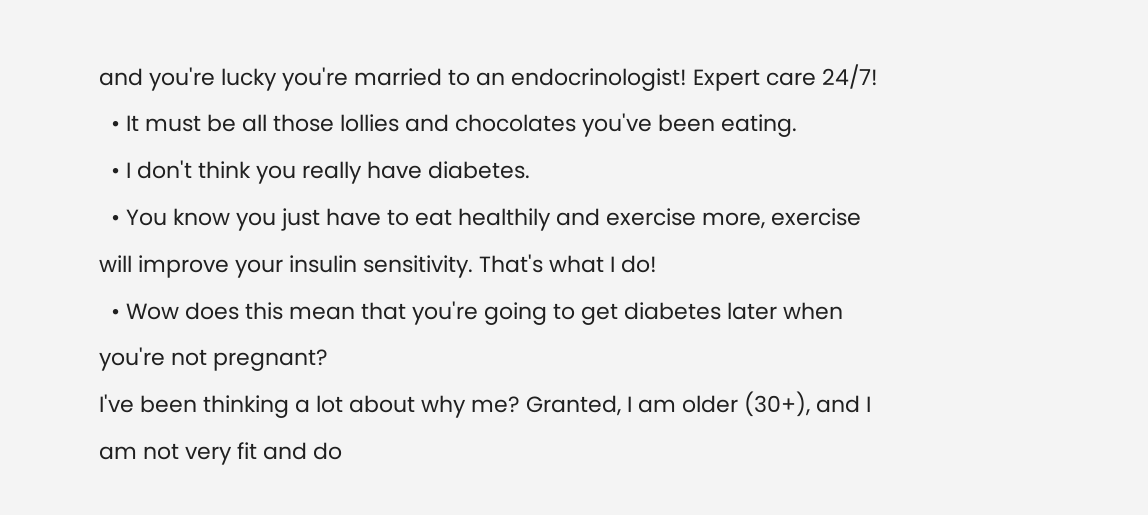and you're lucky you're married to an endocrinologist! Expert care 24/7!
  • It must be all those lollies and chocolates you've been eating.
  • I don't think you really have diabetes.
  • You know you just have to eat healthily and exercise more, exercise will improve your insulin sensitivity. That's what I do!
  • Wow does this mean that you're going to get diabetes later when you're not pregnant?
I've been thinking a lot about why me? Granted, I am older (30+), and I am not very fit and do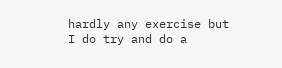hardly any exercise but I do try and do a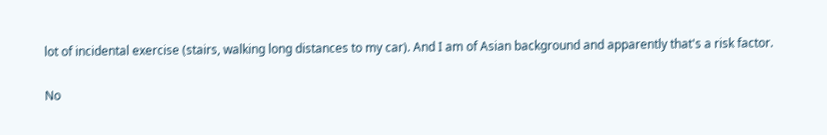lot of incidental exercise (stairs, walking long distances to my car). And I am of Asian background and apparently that's a risk factor.

No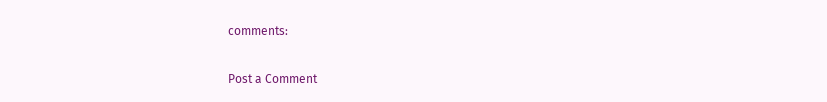comments:

Post a Comment